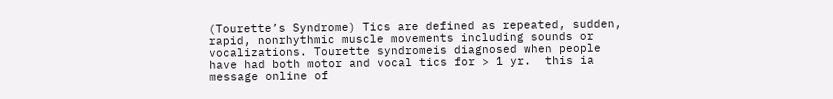(Tourette’s Syndrome) Tics are defined as repeated, sudden, rapid, nonrhythmic muscle movements including sounds or vocalizations. Tourette syndromeis diagnosed when people have had both motor and vocal tics for > 1 yr.  this ia message online of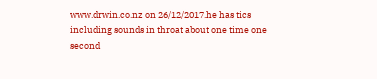www.drwin.co.nz on 26/12/2017.he has tics including sounds in throat about one time one second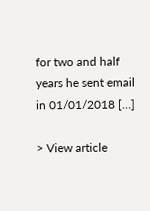for two and half years he sent email in 01/01/2018 […]

> View article